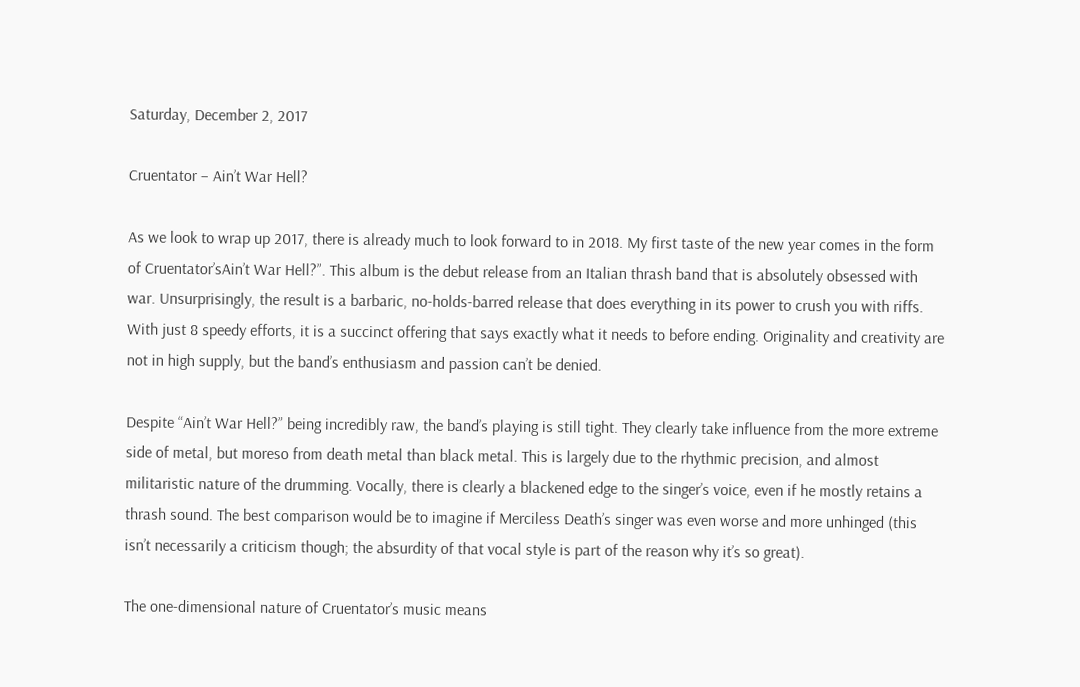Saturday, December 2, 2017

Cruentator – Ain’t War Hell?

As we look to wrap up 2017, there is already much to look forward to in 2018. My first taste of the new year comes in the form of Cruentator’sAin’t War Hell?”. This album is the debut release from an Italian thrash band that is absolutely obsessed with war. Unsurprisingly, the result is a barbaric, no-holds-barred release that does everything in its power to crush you with riffs. With just 8 speedy efforts, it is a succinct offering that says exactly what it needs to before ending. Originality and creativity are not in high supply, but the band’s enthusiasm and passion can’t be denied.

Despite “Ain’t War Hell?” being incredibly raw, the band’s playing is still tight. They clearly take influence from the more extreme side of metal, but moreso from death metal than black metal. This is largely due to the rhythmic precision, and almost militaristic nature of the drumming. Vocally, there is clearly a blackened edge to the singer’s voice, even if he mostly retains a thrash sound. The best comparison would be to imagine if Merciless Death’s singer was even worse and more unhinged (this isn’t necessarily a criticism though; the absurdity of that vocal style is part of the reason why it’s so great).

The one-dimensional nature of Cruentator’s music means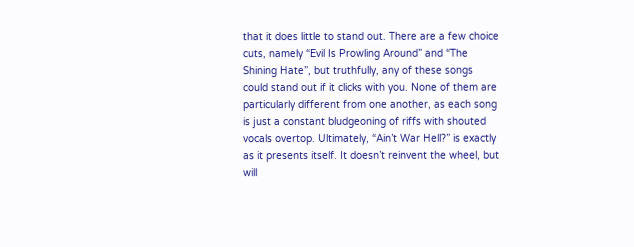that it does little to stand out. There are a few choice cuts, namely “Evil Is Prowling Around” and “The Shining Hate”, but truthfully, any of these songs could stand out if it clicks with you. None of them are particularly different from one another, as each song is just a constant bludgeoning of riffs with shouted vocals overtop. Ultimately, “Ain’t War Hell?” is exactly as it presents itself. It doesn’t reinvent the wheel, but will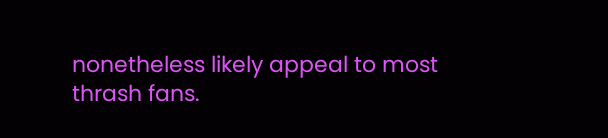nonetheless likely appeal to most thrash fans.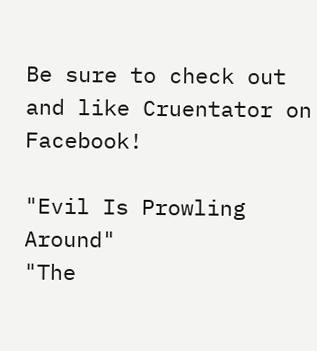Be sure to check out and like Cruentator on Facebook!

"Evil Is Prowling Around"
"The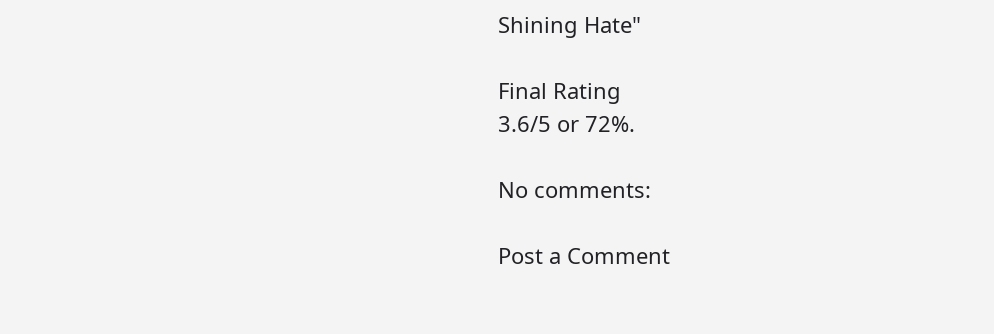Shining Hate"

Final Rating
3.6/5 or 72%.

No comments:

Post a Comment